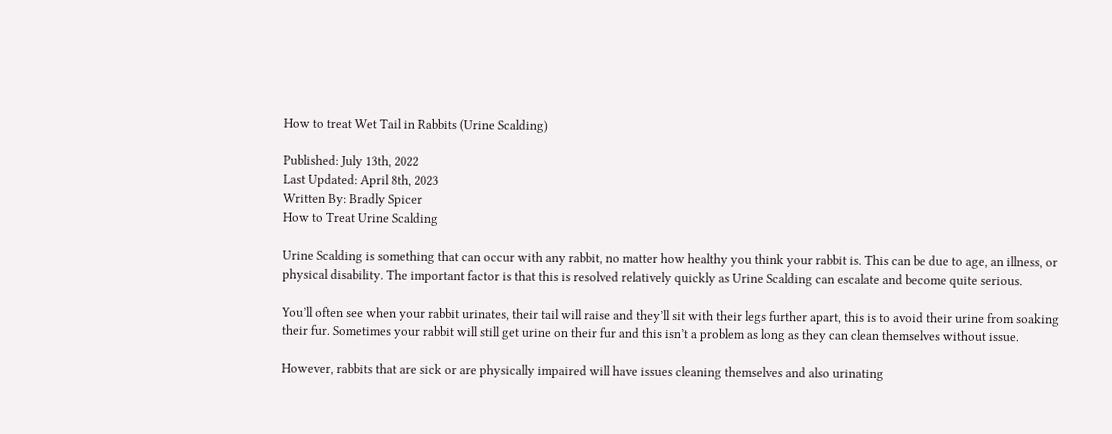How to treat Wet Tail in Rabbits (Urine Scalding)

Published: July 13th, 2022
Last Updated: April 8th, 2023
Written By: Bradly Spicer
How to Treat Urine Scalding

Urine Scalding is something that can occur with any rabbit, no matter how healthy you think your rabbit is. This can be due to age, an illness, or physical disability. The important factor is that this is resolved relatively quickly as Urine Scalding can escalate and become quite serious.

You’ll often see when your rabbit urinates, their tail will raise and they’ll sit with their legs further apart, this is to avoid their urine from soaking their fur. Sometimes your rabbit will still get urine on their fur and this isn’t a problem as long as they can clean themselves without issue.

However, rabbits that are sick or are physically impaired will have issues cleaning themselves and also urinating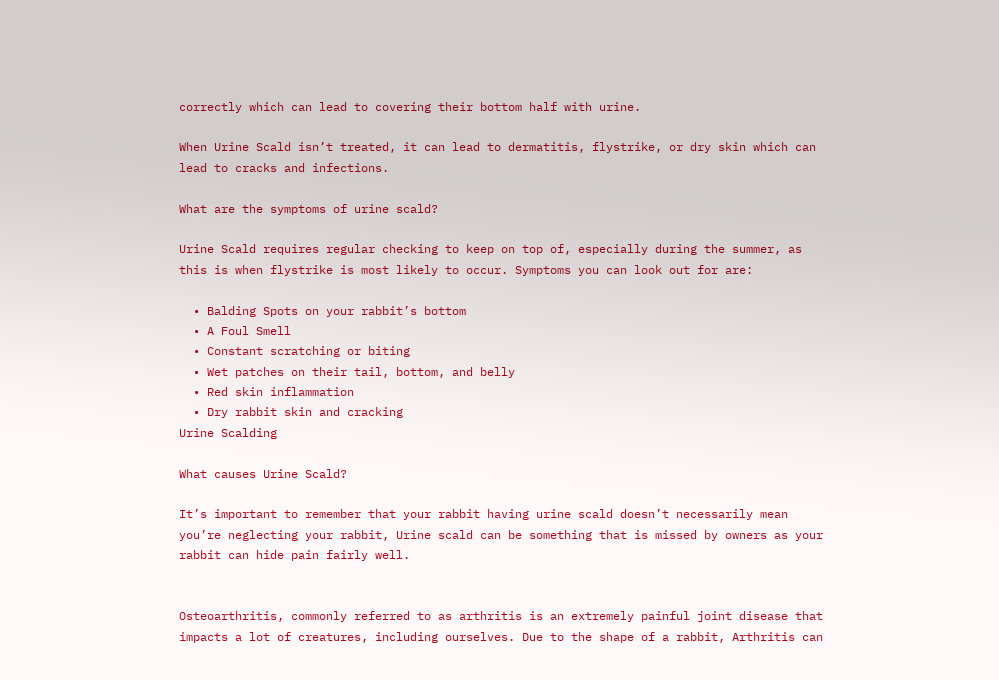correctly which can lead to covering their bottom half with urine.

When Urine Scald isn’t treated, it can lead to dermatitis, flystrike, or dry skin which can lead to cracks and infections.

What are the symptoms of urine scald?

Urine Scald requires regular checking to keep on top of, especially during the summer, as this is when flystrike is most likely to occur. Symptoms you can look out for are:

  • Balding Spots on your rabbit’s bottom
  • A Foul Smell
  • Constant scratching or biting
  • Wet patches on their tail, bottom, and belly
  • Red skin inflammation
  • Dry rabbit skin and cracking
Urine Scalding

What causes Urine Scald?

It’s important to remember that your rabbit having urine scald doesn’t necessarily mean you’re neglecting your rabbit, Urine scald can be something that is missed by owners as your rabbit can hide pain fairly well.


Osteoarthritis, commonly referred to as arthritis is an extremely painful joint disease that impacts a lot of creatures, including ourselves. Due to the shape of a rabbit, Arthritis can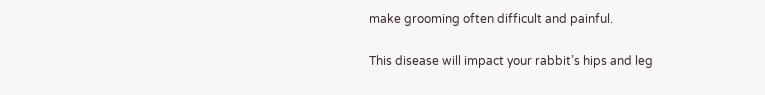make grooming often difficult and painful.

This disease will impact your rabbit’s hips and leg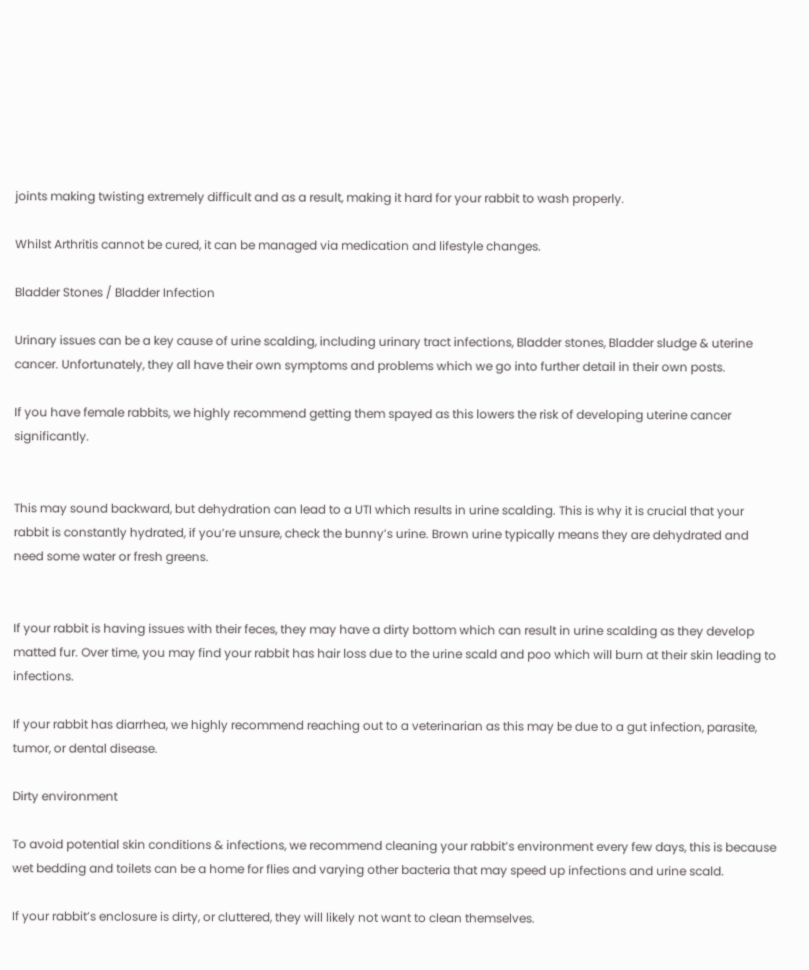joints making twisting extremely difficult and as a result, making it hard for your rabbit to wash properly.

Whilst Arthritis cannot be cured, it can be managed via medication and lifestyle changes.

Bladder Stones / Bladder Infection

Urinary issues can be a key cause of urine scalding, including urinary tract infections, Bladder stones, Bladder sludge & uterine cancer. Unfortunately, they all have their own symptoms and problems which we go into further detail in their own posts.

If you have female rabbits, we highly recommend getting them spayed as this lowers the risk of developing uterine cancer significantly.


This may sound backward, but dehydration can lead to a UTI which results in urine scalding. This is why it is crucial that your rabbit is constantly hydrated, if you’re unsure, check the bunny’s urine. Brown urine typically means they are dehydrated and need some water or fresh greens.


If your rabbit is having issues with their feces, they may have a dirty bottom which can result in urine scalding as they develop matted fur. Over time, you may find your rabbit has hair loss due to the urine scald and poo which will burn at their skin leading to infections.

If your rabbit has diarrhea, we highly recommend reaching out to a veterinarian as this may be due to a gut infection, parasite, tumor, or dental disease.

Dirty environment

To avoid potential skin conditions & infections, we recommend cleaning your rabbit’s environment every few days, this is because wet bedding and toilets can be a home for flies and varying other bacteria that may speed up infections and urine scald.

If your rabbit’s enclosure is dirty, or cluttered, they will likely not want to clean themselves.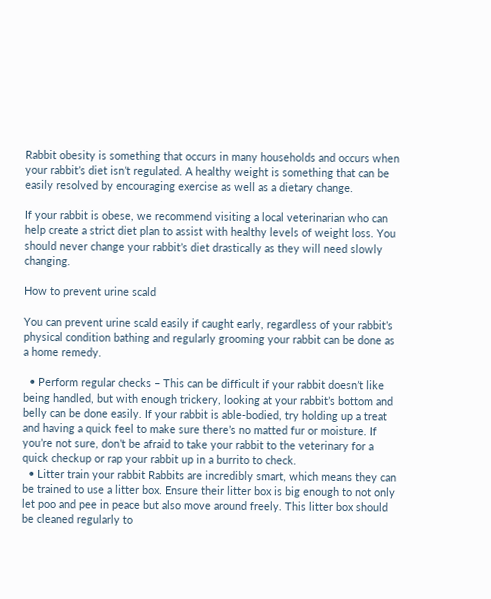Rabbit obesity is something that occurs in many households and occurs when your rabbit’s diet isn’t regulated. A healthy weight is something that can be easily resolved by encouraging exercise as well as a dietary change.

If your rabbit is obese, we recommend visiting a local veterinarian who can help create a strict diet plan to assist with healthy levels of weight loss. You should never change your rabbit’s diet drastically as they will need slowly changing.

How to prevent urine scald

You can prevent urine scald easily if caught early, regardless of your rabbit’s physical condition bathing and regularly grooming your rabbit can be done as a home remedy.

  • Perform regular checks – This can be difficult if your rabbit doesn’t like being handled, but with enough trickery, looking at your rabbit’s bottom and belly can be done easily. If your rabbit is able-bodied, try holding up a treat and having a quick feel to make sure there’s no matted fur or moisture. If you’re not sure, don’t be afraid to take your rabbit to the veterinary for a quick checkup or rap your rabbit up in a burrito to check.
  • Litter train your rabbit Rabbits are incredibly smart, which means they can be trained to use a litter box. Ensure their litter box is big enough to not only let poo and pee in peace but also move around freely. This litter box should be cleaned regularly to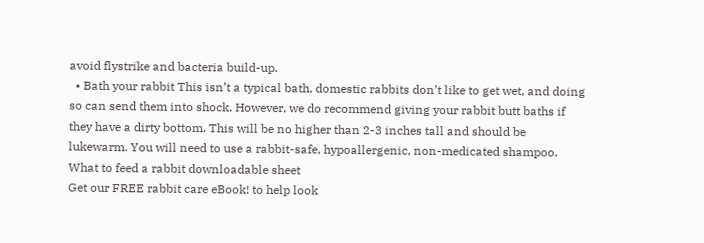avoid flystrike and bacteria build-up.
  • Bath your rabbit This isn’t a typical bath, domestic rabbits don’t like to get wet, and doing so can send them into shock. However, we do recommend giving your rabbit butt baths if they have a dirty bottom. This will be no higher than 2-3 inches tall and should be lukewarm. You will need to use a rabbit-safe, hypoallergenic, non-medicated shampoo.
What to feed a rabbit downloadable sheet
Get our FREE rabbit care eBook! to help look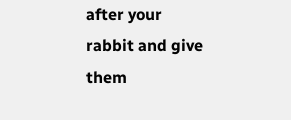after your rabbit and give them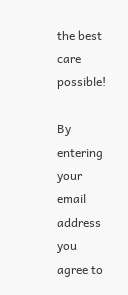the best care possible!

By entering your email address you agree to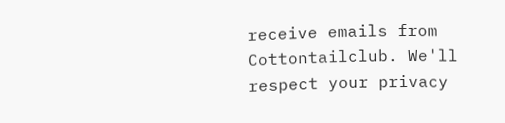receive emails from Cottontailclub. We'll respect your privacy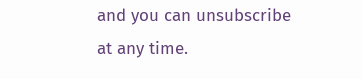and you can unsubscribe at any time.